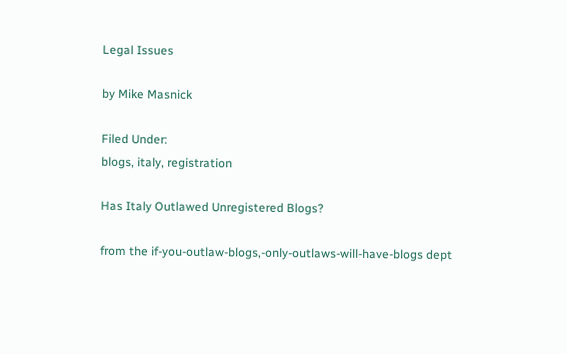Legal Issues

by Mike Masnick

Filed Under:
blogs, italy, registration

Has Italy Outlawed Unregistered Blogs?

from the if-you-outlaw-blogs,-only-outlaws-will-have-blogs dept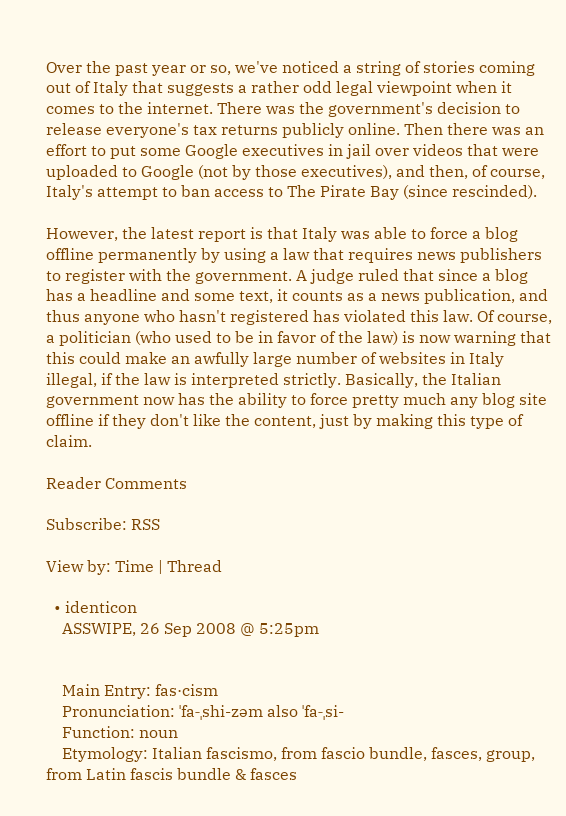Over the past year or so, we've noticed a string of stories coming out of Italy that suggests a rather odd legal viewpoint when it comes to the internet. There was the government's decision to release everyone's tax returns publicly online. Then there was an effort to put some Google executives in jail over videos that were uploaded to Google (not by those executives), and then, of course, Italy's attempt to ban access to The Pirate Bay (since rescinded).

However, the latest report is that Italy was able to force a blog offline permanently by using a law that requires news publishers to register with the government. A judge ruled that since a blog has a headline and some text, it counts as a news publication, and thus anyone who hasn't registered has violated this law. Of course, a politician (who used to be in favor of the law) is now warning that this could make an awfully large number of websites in Italy illegal, if the law is interpreted strictly. Basically, the Italian government now has the ability to force pretty much any blog site offline if they don't like the content, just by making this type of claim.

Reader Comments

Subscribe: RSS

View by: Time | Thread

  • identicon
    ASSWIPE, 26 Sep 2008 @ 5:25pm


    Main Entry: fas·cism
    Pronunciation: ˈfa-ˌshi-zəm also ˈfa-ˌsi-
    Function: noun
    Etymology: Italian fascismo, from fascio bundle, fasces, group, from Latin fascis bundle & fasces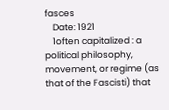fasces
    Date: 1921
    1often capitalized : a political philosophy, movement, or regime (as that of the Fascisti) that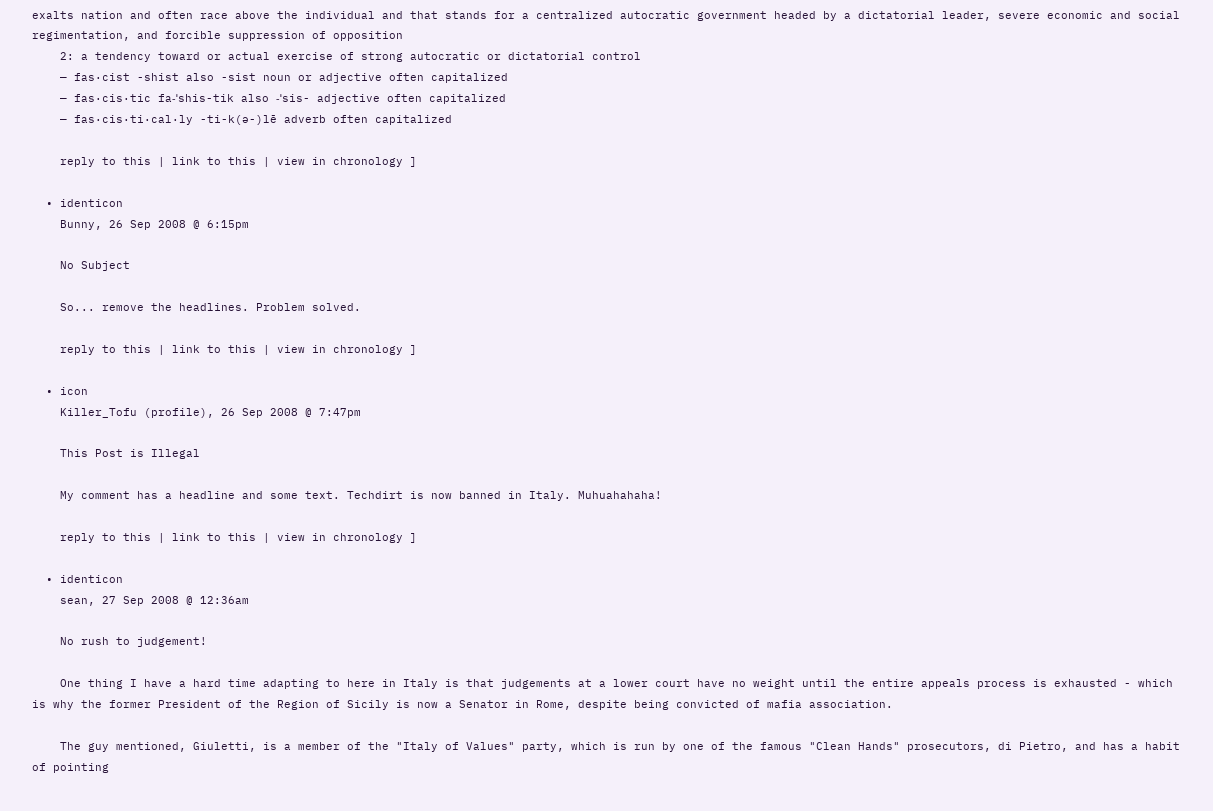exalts nation and often race above the individual and that stands for a centralized autocratic government headed by a dictatorial leader, severe economic and social regimentation, and forcible suppression of opposition
    2: a tendency toward or actual exercise of strong autocratic or dictatorial control
    — fas·cist -shist also -sist noun or adjective often capitalized
    — fas·cis·tic fa-ˈshis-tik also -ˈsis- adjective often capitalized
    — fas·cis·ti·cal·ly -ti-k(ə-)lē adverb often capitalized

    reply to this | link to this | view in chronology ]

  • identicon
    Bunny, 26 Sep 2008 @ 6:15pm

    No Subject

    So... remove the headlines. Problem solved.

    reply to this | link to this | view in chronology ]

  • icon
    Killer_Tofu (profile), 26 Sep 2008 @ 7:47pm

    This Post is Illegal

    My comment has a headline and some text. Techdirt is now banned in Italy. Muhuahahaha!

    reply to this | link to this | view in chronology ]

  • identicon
    sean, 27 Sep 2008 @ 12:36am

    No rush to judgement!

    One thing I have a hard time adapting to here in Italy is that judgements at a lower court have no weight until the entire appeals process is exhausted - which is why the former President of the Region of Sicily is now a Senator in Rome, despite being convicted of mafia association.

    The guy mentioned, Giuletti, is a member of the "Italy of Values" party, which is run by one of the famous "Clean Hands" prosecutors, di Pietro, and has a habit of pointing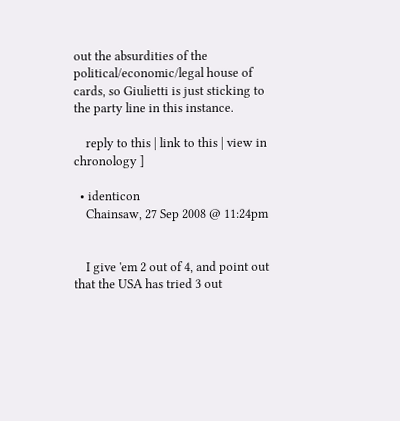out the absurdities of the political/economic/legal house of cards, so Giulietti is just sticking to the party line in this instance.

    reply to this | link to this | view in chronology ]

  • identicon
    Chainsaw, 27 Sep 2008 @ 11:24pm


    I give 'em 2 out of 4, and point out that the USA has tried 3 out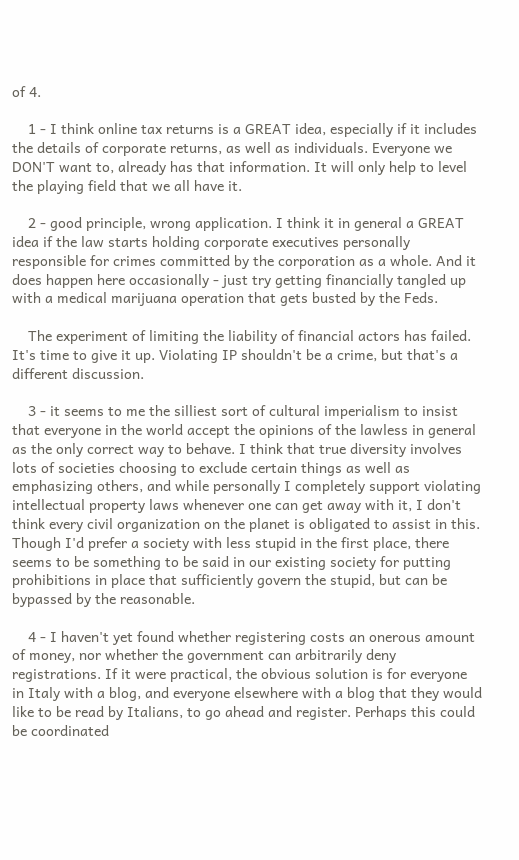of 4.

    1 - I think online tax returns is a GREAT idea, especially if it includes the details of corporate returns, as well as individuals. Everyone we DON'T want to, already has that information. It will only help to level the playing field that we all have it.

    2 - good principle, wrong application. I think it in general a GREAT idea if the law starts holding corporate executives personally responsible for crimes committed by the corporation as a whole. And it does happen here occasionally - just try getting financially tangled up with a medical marijuana operation that gets busted by the Feds.

    The experiment of limiting the liability of financial actors has failed. It's time to give it up. Violating IP shouldn't be a crime, but that's a different discussion.

    3 - it seems to me the silliest sort of cultural imperialism to insist that everyone in the world accept the opinions of the lawless in general as the only correct way to behave. I think that true diversity involves lots of societies choosing to exclude certain things as well as emphasizing others, and while personally I completely support violating intellectual property laws whenever one can get away with it, I don't think every civil organization on the planet is obligated to assist in this. Though I'd prefer a society with less stupid in the first place, there seems to be something to be said in our existing society for putting prohibitions in place that sufficiently govern the stupid, but can be bypassed by the reasonable.

    4 - I haven't yet found whether registering costs an onerous amount of money, nor whether the government can arbitrarily deny registrations. If it were practical, the obvious solution is for everyone in Italy with a blog, and everyone elsewhere with a blog that they would like to be read by Italians, to go ahead and register. Perhaps this could be coordinated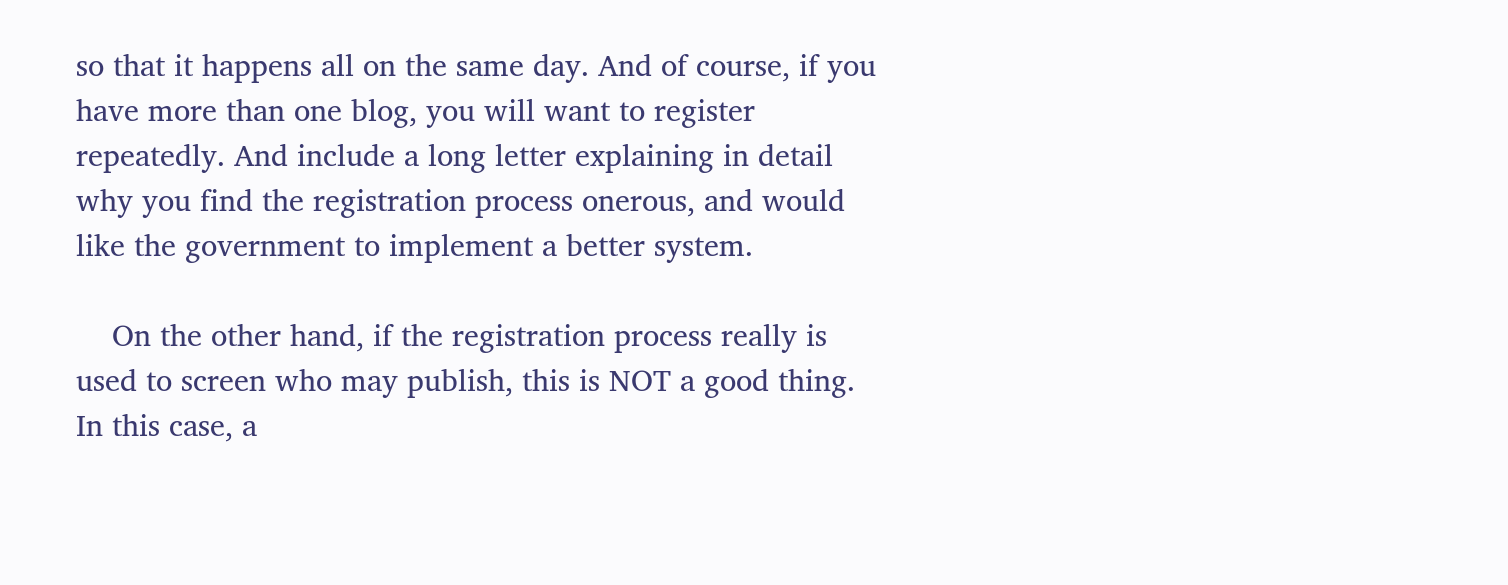so that it happens all on the same day. And of course, if you have more than one blog, you will want to register repeatedly. And include a long letter explaining in detail why you find the registration process onerous, and would like the government to implement a better system.

    On the other hand, if the registration process really is used to screen who may publish, this is NOT a good thing. In this case, a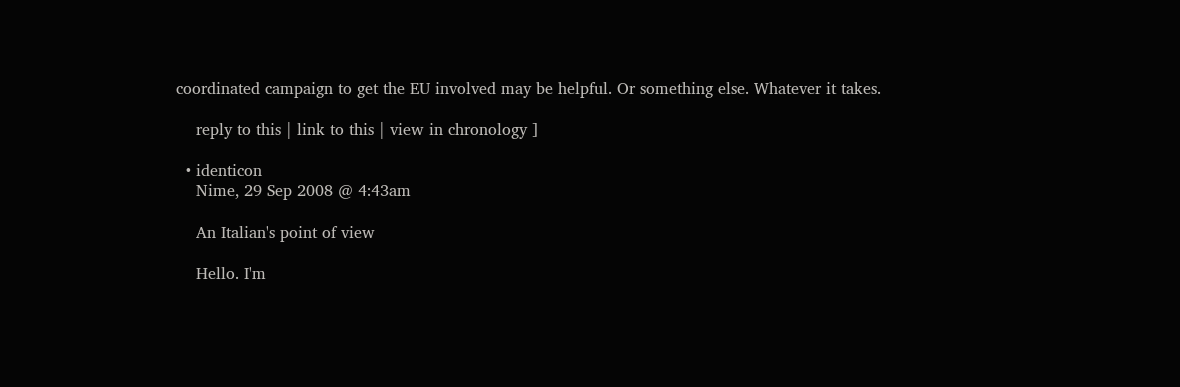coordinated campaign to get the EU involved may be helpful. Or something else. Whatever it takes.

    reply to this | link to this | view in chronology ]

  • identicon
    Nime, 29 Sep 2008 @ 4:43am

    An Italian's point of view

    Hello. I'm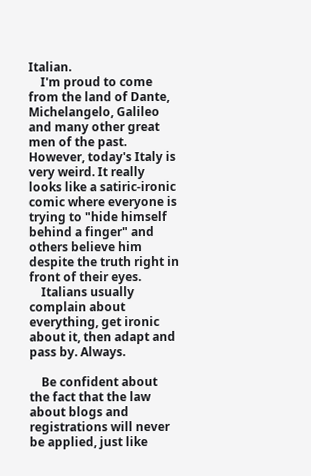Italian.
    I'm proud to come from the land of Dante, Michelangelo, Galileo and many other great men of the past. However, today's Italy is very weird. It really looks like a satiric-ironic comic where everyone is trying to "hide himself behind a finger" and others believe him despite the truth right in front of their eyes.
    Italians usually complain about everything, get ironic about it, then adapt and pass by. Always.

    Be confident about the fact that the law about blogs and registrations will never be applied, just like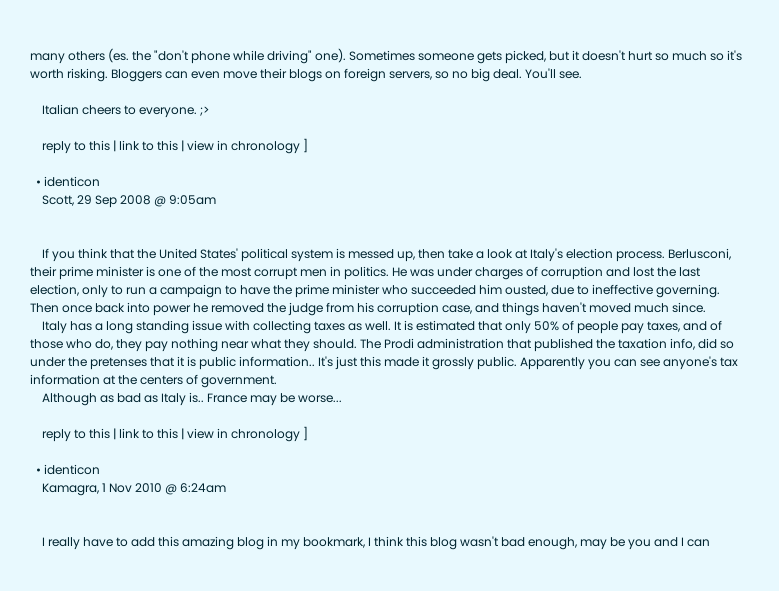many others (es. the "don't phone while driving" one). Sometimes someone gets picked, but it doesn't hurt so much so it's worth risking. Bloggers can even move their blogs on foreign servers, so no big deal. You'll see.

    Italian cheers to everyone. ;>

    reply to this | link to this | view in chronology ]

  • identicon
    Scott, 29 Sep 2008 @ 9:05am


    If you think that the United States' political system is messed up, then take a look at Italy's election process. Berlusconi, their prime minister is one of the most corrupt men in politics. He was under charges of corruption and lost the last election, only to run a campaign to have the prime minister who succeeded him ousted, due to ineffective governing. Then once back into power he removed the judge from his corruption case, and things haven't moved much since.
    Italy has a long standing issue with collecting taxes as well. It is estimated that only 50% of people pay taxes, and of those who do, they pay nothing near what they should. The Prodi administration that published the taxation info, did so under the pretenses that it is public information.. It's just this made it grossly public. Apparently you can see anyone's tax information at the centers of government.
    Although as bad as Italy is.. France may be worse...

    reply to this | link to this | view in chronology ]

  • identicon
    Kamagra, 1 Nov 2010 @ 6:24am


    I really have to add this amazing blog in my bookmark, I think this blog wasn't bad enough, may be you and I can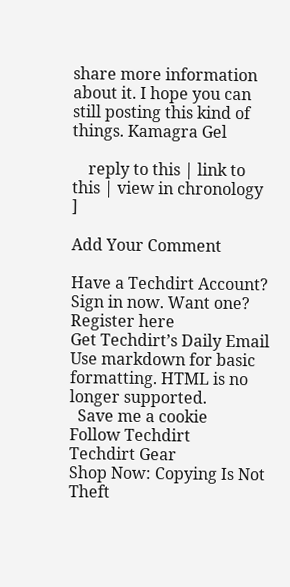share more information about it. I hope you can still posting this kind of things. Kamagra Gel

    reply to this | link to this | view in chronology ]

Add Your Comment

Have a Techdirt Account? Sign in now. Want one? Register here
Get Techdirt’s Daily Email
Use markdown for basic formatting. HTML is no longer supported.
  Save me a cookie
Follow Techdirt
Techdirt Gear
Shop Now: Copying Is Not Theft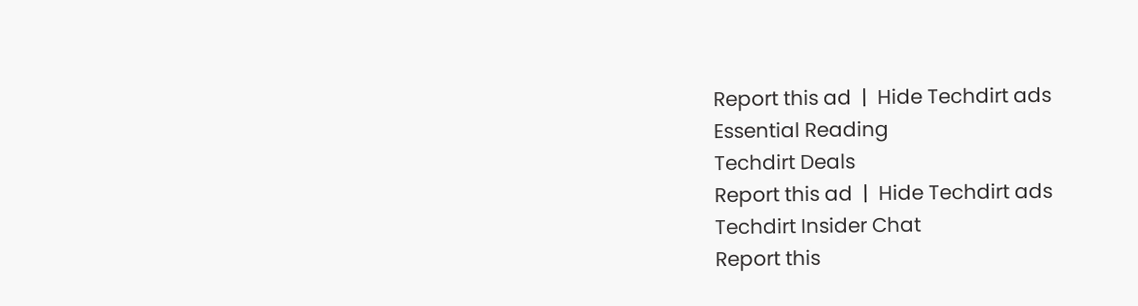Report this ad  |  Hide Techdirt ads
Essential Reading
Techdirt Deals
Report this ad  |  Hide Techdirt ads
Techdirt Insider Chat
Report this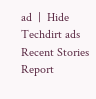ad  |  Hide Techdirt ads
Recent Stories
Report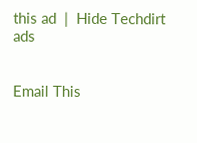this ad  |  Hide Techdirt ads


Email This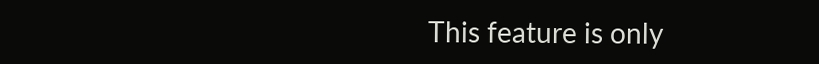This feature is only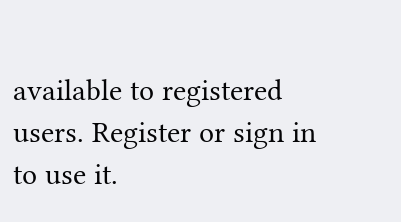available to registered users. Register or sign in to use it.